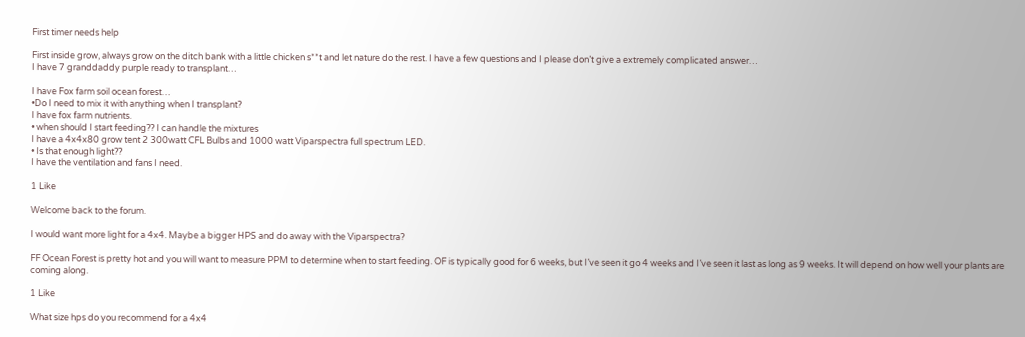First timer needs help

First inside grow, always grow on the ditch bank with a little chicken s**t and let nature do the rest. I have a few questions and I please don’t give a extremely complicated answer…
I have 7 granddaddy purple ready to transplant…

I have Fox farm soil ocean forest…
•Do I need to mix it with anything when I transplant?
I have fox farm nutrients.
• when should I start feeding?? I can handle the mixtures
I have a 4x4x80 grow tent 2 300watt CFL Bulbs and 1000 watt Viparspectra full spectrum LED.
• Is that enough light??
I have the ventilation and fans I need.

1 Like

Welcome back to the forum.

I would want more light for a 4x4. Maybe a bigger HPS and do away with the Viparspectra?

FF Ocean Forest is pretty hot and you will want to measure PPM to determine when to start feeding. OF is typically good for 6 weeks, but I’ve seen it go 4 weeks and I’ve seen it last as long as 9 weeks. It will depend on how well your plants are coming along.

1 Like

What size hps do you recommend for a 4x4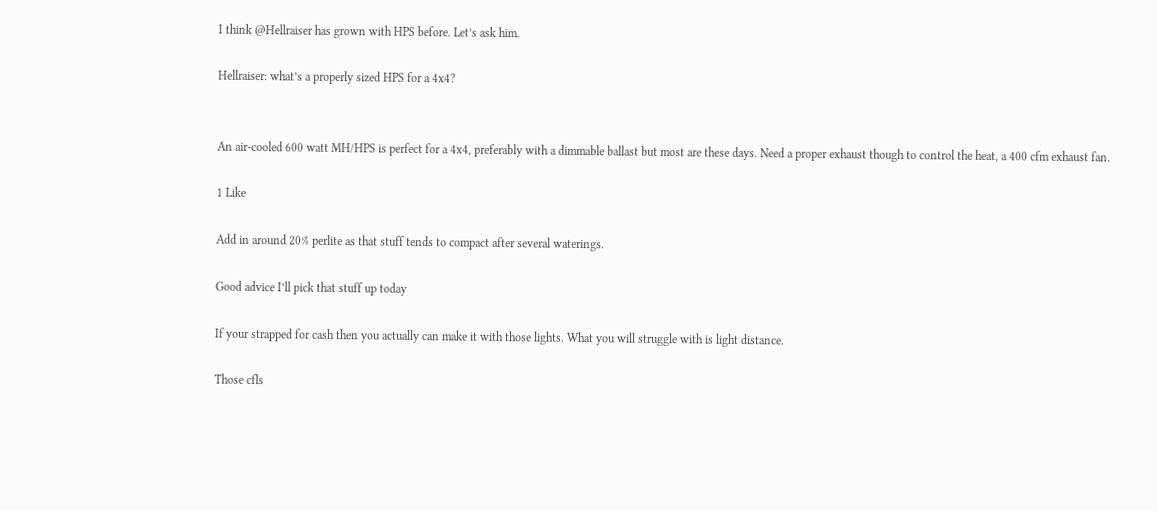I think @Hellraiser has grown with HPS before. Let’s ask him.

Hellraiser: what’s a properly sized HPS for a 4x4?


An air-cooled 600 watt MH/HPS is perfect for a 4x4, preferably with a dimmable ballast but most are these days. Need a proper exhaust though to control the heat, a 400 cfm exhaust fan.

1 Like

Add in around 20% perlite as that stuff tends to compact after several waterings.

Good advice I’ll pick that stuff up today

If your strapped for cash then you actually can make it with those lights. What you will struggle with is light distance.

Those cfls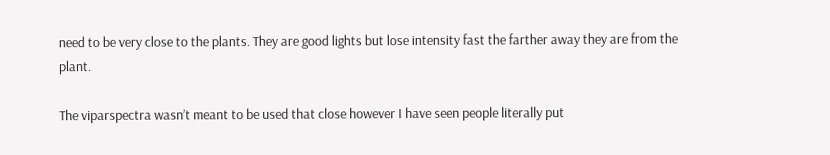need to be very close to the plants. They are good lights but lose intensity fast the farther away they are from the plant.

The viparspectra wasn’t meant to be used that close however I have seen people literally put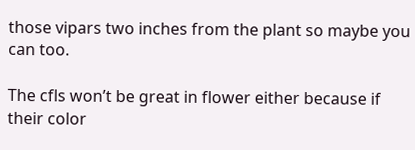those vipars two inches from the plant so maybe you can too.

The cfls won’t be great in flower either because if their color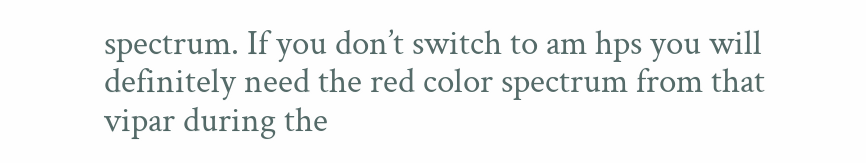spectrum. If you don’t switch to am hps you will definitely need the red color spectrum from that vipar during the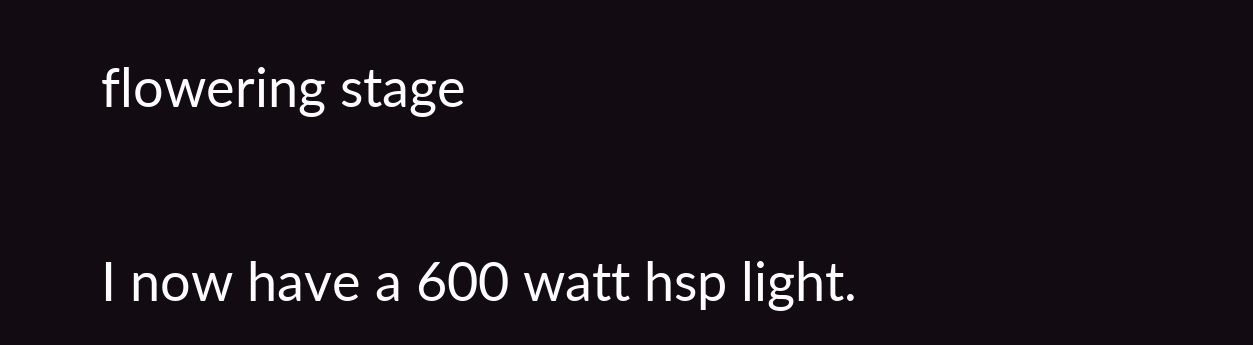flowering stage


I now have a 600 watt hsp light.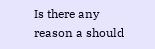Is there any reason a should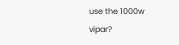use the 1000w vipar?